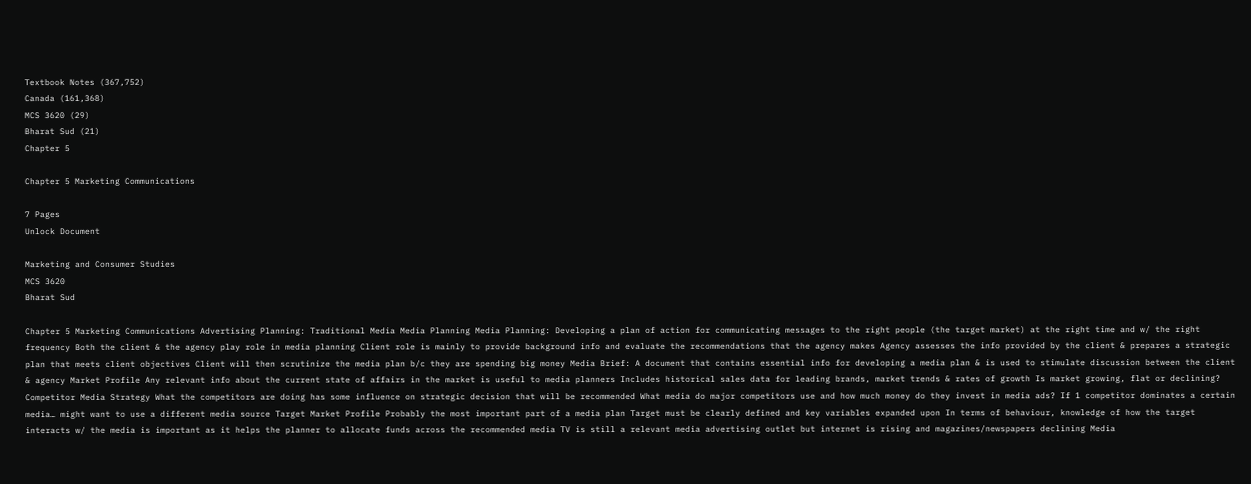Textbook Notes (367,752)
Canada (161,368)
MCS 3620 (29)
Bharat Sud (21)
Chapter 5

Chapter 5 Marketing Communications

7 Pages
Unlock Document

Marketing and Consumer Studies
MCS 3620
Bharat Sud

Chapter 5 Marketing Communications Advertising Planning: Traditional Media Media Planning Media Planning: Developing a plan of action for communicating messages to the right people (the target market) at the right time and w/ the right frequency Both the client & the agency play role in media planning Client role is mainly to provide background info and evaluate the recommendations that the agency makes Agency assesses the info provided by the client & prepares a strategic plan that meets client objectives Client will then scrutinize the media plan b/c they are spending big money Media Brief: A document that contains essential info for developing a media plan & is used to stimulate discussion between the client & agency Market Profile Any relevant info about the current state of affairs in the market is useful to media planners Includes historical sales data for leading brands, market trends & rates of growth Is market growing, flat or declining? Competitor Media Strategy What the competitors are doing has some influence on strategic decision that will be recommended What media do major competitors use and how much money do they invest in media ads? If 1 competitor dominates a certain media… might want to use a different media source Target Market Profile Probably the most important part of a media plan Target must be clearly defined and key variables expanded upon In terms of behaviour, knowledge of how the target interacts w/ the media is important as it helps the planner to allocate funds across the recommended media TV is still a relevant media advertising outlet but internet is rising and magazines/newspapers declining Media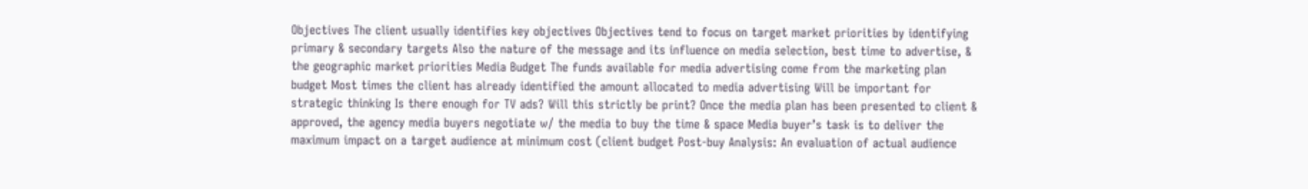Objectives The client usually identifies key objectives Objectives tend to focus on target market priorities by identifying primary & secondary targets Also the nature of the message and its influence on media selection, best time to advertise, & the geographic market priorities Media Budget The funds available for media advertising come from the marketing plan budget Most times the client has already identified the amount allocated to media advertising Will be important for strategic thinking Is there enough for TV ads? Will this strictly be print? Once the media plan has been presented to client & approved, the agency media buyers negotiate w/ the media to buy the time & space Media buyer’s task is to deliver the maximum impact on a target audience at minimum cost (client budget Post-buy Analysis: An evaluation of actual audience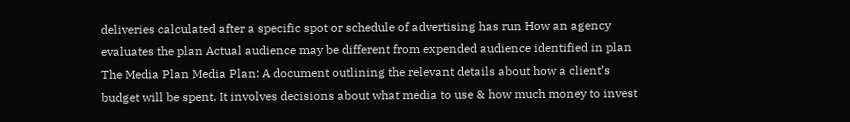deliveries calculated after a specific spot or schedule of advertising has run How an agency evaluates the plan Actual audience may be different from expended audience identified in plan The Media Plan Media Plan: A document outlining the relevant details about how a client’s budget will be spent. It involves decisions about what media to use & how much money to invest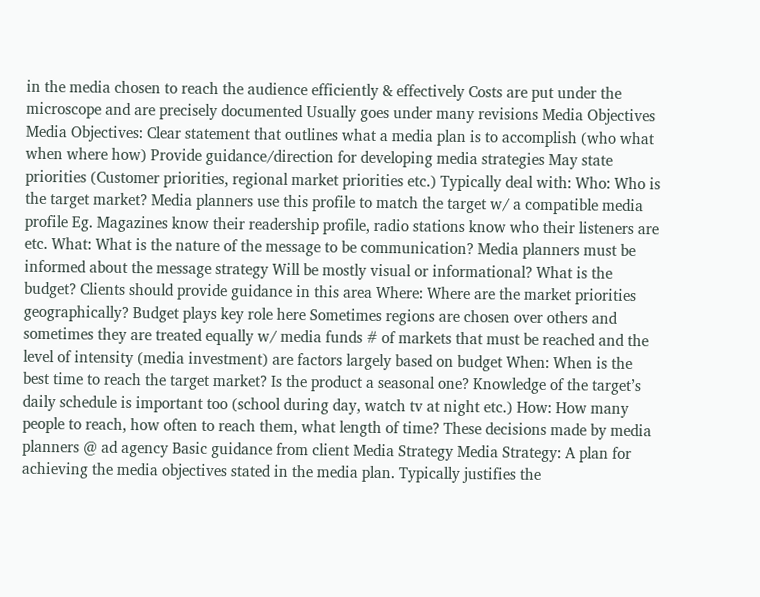in the media chosen to reach the audience efficiently & effectively Costs are put under the microscope and are precisely documented Usually goes under many revisions Media Objectives Media Objectives: Clear statement that outlines what a media plan is to accomplish (who what when where how) Provide guidance/direction for developing media strategies May state priorities (Customer priorities, regional market priorities etc.) Typically deal with: Who: Who is the target market? Media planners use this profile to match the target w/ a compatible media profile Eg. Magazines know their readership profile, radio stations know who their listeners are etc. What: What is the nature of the message to be communication? Media planners must be informed about the message strategy Will be mostly visual or informational? What is the budget? Clients should provide guidance in this area Where: Where are the market priorities geographically? Budget plays key role here Sometimes regions are chosen over others and sometimes they are treated equally w/ media funds # of markets that must be reached and the level of intensity (media investment) are factors largely based on budget When: When is the best time to reach the target market? Is the product a seasonal one? Knowledge of the target’s daily schedule is important too (school during day, watch tv at night etc.) How: How many people to reach, how often to reach them, what length of time? These decisions made by media planners @ ad agency Basic guidance from client Media Strategy Media Strategy: A plan for achieving the media objectives stated in the media plan. Typically justifies the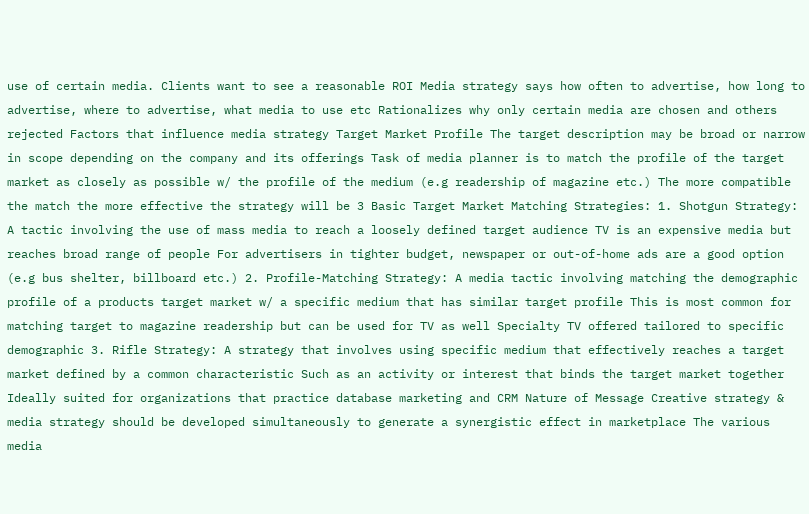use of certain media. Clients want to see a reasonable ROI Media strategy says how often to advertise, how long to advertise, where to advertise, what media to use etc Rationalizes why only certain media are chosen and others rejected Factors that influence media strategy Target Market Profile The target description may be broad or narrow in scope depending on the company and its offerings Task of media planner is to match the profile of the target market as closely as possible w/ the profile of the medium (e.g readership of magazine etc.) The more compatible the match the more effective the strategy will be 3 Basic Target Market Matching Strategies: 1. Shotgun Strategy: A tactic involving the use of mass media to reach a loosely defined target audience TV is an expensive media but reaches broad range of people For advertisers in tighter budget, newspaper or out-of-home ads are a good option (e.g bus shelter, billboard etc.) 2. Profile-Matching Strategy: A media tactic involving matching the demographic profile of a products target market w/ a specific medium that has similar target profile This is most common for matching target to magazine readership but can be used for TV as well Specialty TV offered tailored to specific demographic 3. Rifle Strategy: A strategy that involves using specific medium that effectively reaches a target market defined by a common characteristic Such as an activity or interest that binds the target market together Ideally suited for organizations that practice database marketing and CRM Nature of Message Creative strategy & media strategy should be developed simultaneously to generate a synergistic effect in marketplace The various media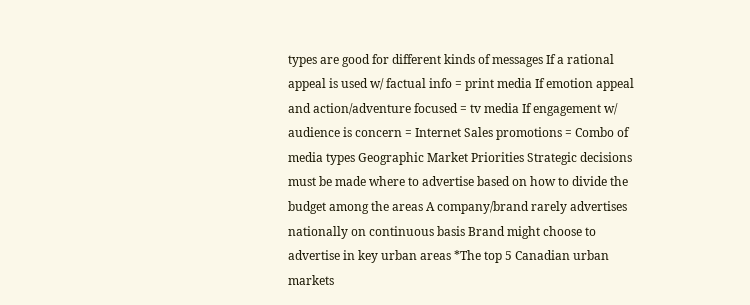types are good for different kinds of messages If a rational appeal is used w/ factual info = print media If emotion appeal and action/adventure focused = tv media If engagement w/ audience is concern = Internet Sales promotions = Combo of media types Geographic Market Priorities Strategic decisions must be made where to advertise based on how to divide the budget among the areas A company/brand rarely advertises nationally on continuous basis Brand might choose to advertise in key urban areas *The top 5 Canadian urban markets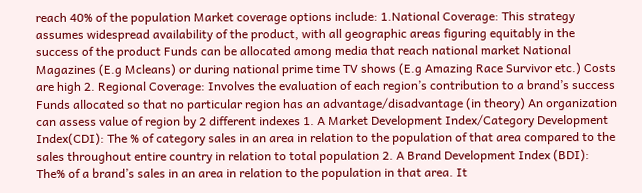reach 40% of the population Market coverage options include: 1.National Coverage: This strategy assumes widespread availability of the product, with all geographic areas figuring equitably in the success of the product Funds can be allocated among media that reach national market National Magazines (E.g Mcleans) or during national prime time TV shows (E.g Amazing Race Survivor etc.) Costs are high 2. Regional Coverage: Involves the evaluation of each region’s contribution to a brand’s success Funds allocated so that no particular region has an advantage/disadvantage (in theory) An organization can assess value of region by 2 different indexes 1. A Market Development Index/Category Development Index(CDI): The % of category sales in an area in relation to the population of that area compared to the sales throughout entire country in relation to total population 2. A Brand Development Index (BDI): The% of a brand’s sales in an area in relation to the population in that area. It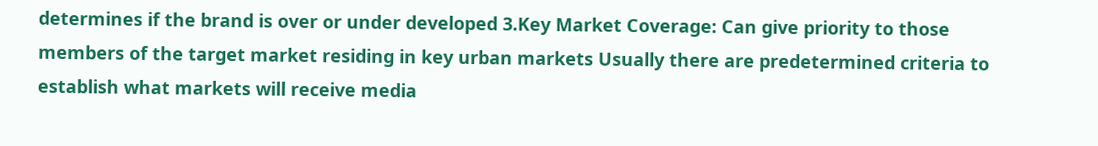determines if the brand is over or under developed 3.Key Market Coverage: Can give priority to those members of the target market residing in key urban markets Usually there are predetermined criteria to establish what markets will receive media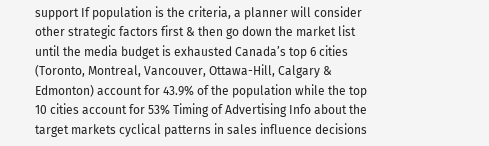support If population is the criteria, a planner will consider other strategic factors first & then go down the market list until the media budget is exhausted Canada’s top 6 cities (Toronto, Montreal, Vancouver, Ottawa-Hill, Calgary & Edmonton) account for 43.9% of the population while the top 10 cities account for 53% Timing of Advertising Info about the target markets cyclical patterns in sales influence decisions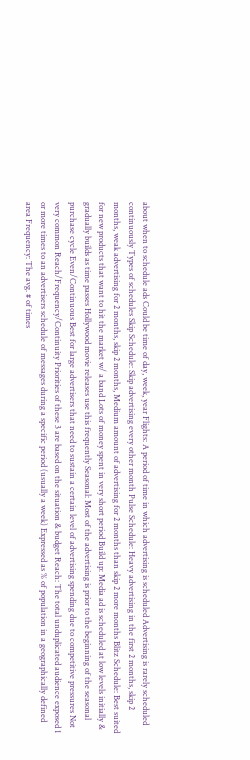about when to schedule ads Could be time of day, week, year Flights: A period of time in which advertising is scheduled Advertising is rarely scheduled continuously Types of schedules Skip Schedule: Skip advertising every other month Pulse Schedule: Heavy advertising in the first 2 months, skip 2 months, weak advertising for 2 months, skip 2 months, Medium amount of advertising for 2 months than skip 2 more months Blitz Schedule: Best suited for new products that want to hit the market w/ a band Lots of money spent in very short period Build up: Media ad is scheduled at low levels initially & gradually builds as time passes Hollywood movie releases use this frequently Seasonal: Most of the advertising is prior to the beginning of the seasonal purchase cycle Even/Continuous Best for large advertisers that need to sustain a certain level of advertising spending due to competitive pressures Not very common Reach/Frequency/Continuity Priorities of these 3 are based on the situation & budget Reach: The total unduplicated audience exposed 1 or more times to an advertisers schedule of messages during a specific period (usually a week) Expressed as % of population in a geographically defined area Frequency: The avg. # of times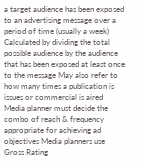a target audience has been exposed to an advertising message over a period of time (usually a week) Calculated by dividing the total possible audience by the audience that has been exposed at least once to the message May also refer to how many times a publication is issues or commercial is aired Media planner must decide the combo of reach & frequency appropriate for achieving ad objectives Media planners use Gross Rating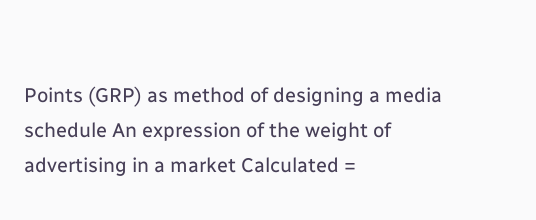Points (GRP) as method of designing a media schedule An expression of the weight of advertising in a market Calculated =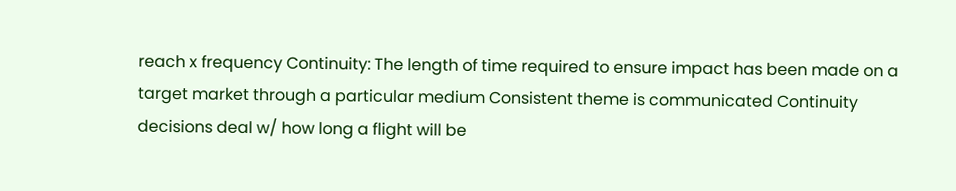reach x frequency Continuity: The length of time required to ensure impact has been made on a target market through a particular medium Consistent theme is communicated Continuity decisions deal w/ how long a flight will be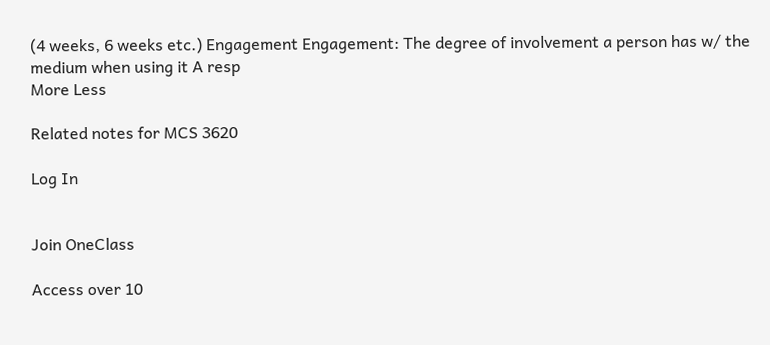(4 weeks, 6 weeks etc.) Engagement Engagement: The degree of involvement a person has w/ the medium when using it A resp
More Less

Related notes for MCS 3620

Log In


Join OneClass

Access over 10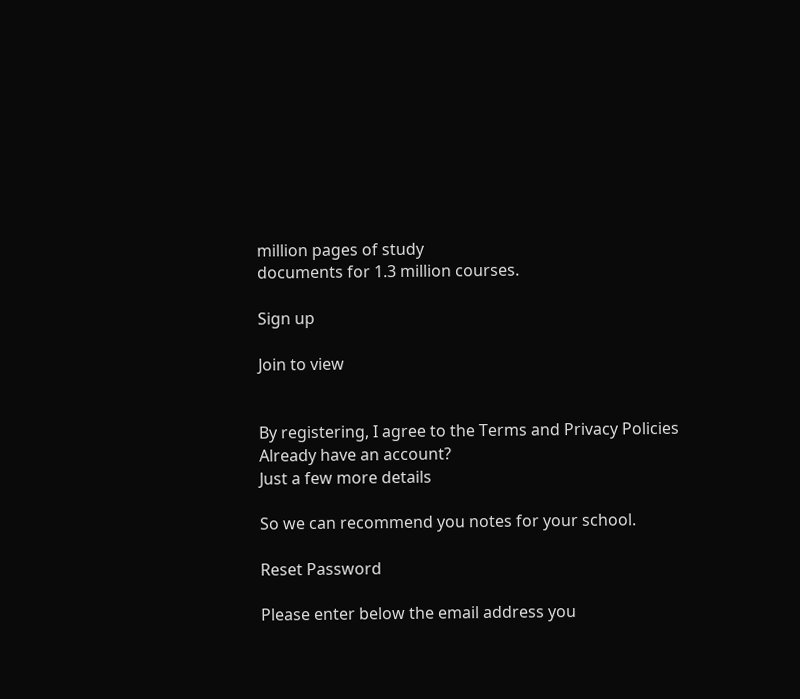million pages of study
documents for 1.3 million courses.

Sign up

Join to view


By registering, I agree to the Terms and Privacy Policies
Already have an account?
Just a few more details

So we can recommend you notes for your school.

Reset Password

Please enter below the email address you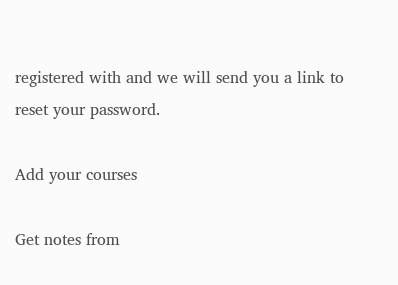registered with and we will send you a link to reset your password.

Add your courses

Get notes from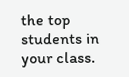the top students in your class.